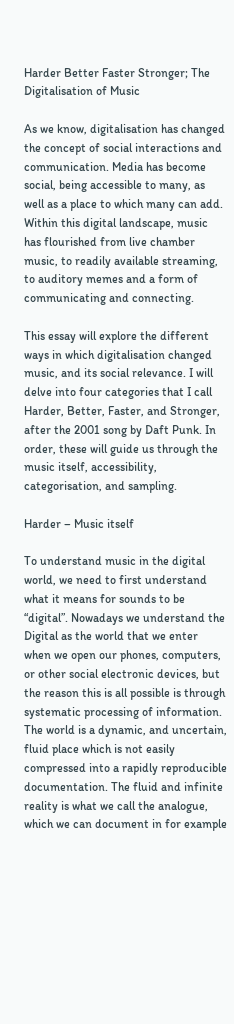Harder Better Faster Stronger; The Digitalisation of Music

As we know, digitalisation has changed the concept of social interactions and communication. Media has become social, being accessible to many, as well as a place to which many can add. Within this digital landscape, music has flourished from live chamber music, to readily available streaming, to auditory memes and a form of communicating and connecting.

This essay will explore the different ways in which digitalisation changed music, and its social relevance. I will delve into four categories that I call Harder, Better, Faster, and Stronger, after the 2001 song by Daft Punk. In order, these will guide us through the music itself, accessibility, categorisation, and sampling.

Harder – Music itself

To understand music in the digital world, we need to first understand what it means for sounds to be “digital”. Nowadays we understand the Digital as the world that we enter when we open our phones, computers, or other social electronic devices, but the reason this is all possible is through systematic processing of information. The world is a dynamic, and uncertain, fluid place which is not easily compressed into a rapidly reproducible documentation. The fluid and infinite reality is what we call the analogue, which we can document in for example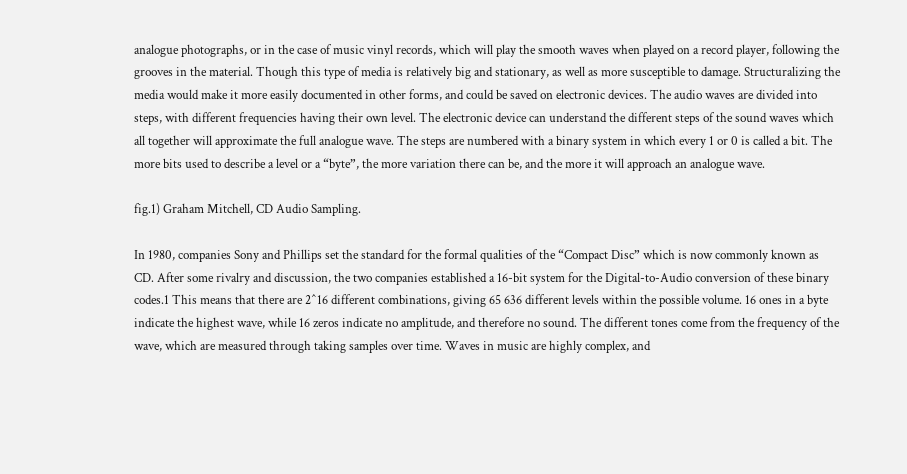analogue photographs, or in the case of music vinyl records, which will play the smooth waves when played on a record player, following the grooves in the material. Though this type of media is relatively big and stationary, as well as more susceptible to damage. Structuralizing the media would make it more easily documented in other forms, and could be saved on electronic devices. The audio waves are divided into steps, with different frequencies having their own level. The electronic device can understand the different steps of the sound waves which all together will approximate the full analogue wave. The steps are numbered with a binary system in which every 1 or 0 is called a bit. The more bits used to describe a level or a “byte”, the more variation there can be, and the more it will approach an analogue wave.

fig.1) Graham Mitchell, CD Audio Sampling.

In 1980, companies Sony and Phillips set the standard for the formal qualities of the “Compact Disc” which is now commonly known as CD. After some rivalry and discussion, the two companies established a 16-bit system for the Digital-to-Audio conversion of these binary codes.1 This means that there are 2^16 different combinations, giving 65 636 different levels within the possible volume. 16 ones in a byte indicate the highest wave, while 16 zeros indicate no amplitude, and therefore no sound. The different tones come from the frequency of the wave, which are measured through taking samples over time. Waves in music are highly complex, and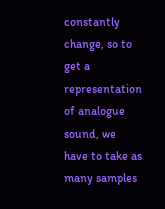constantly change, so to get a representation of analogue sound, we have to take as many samples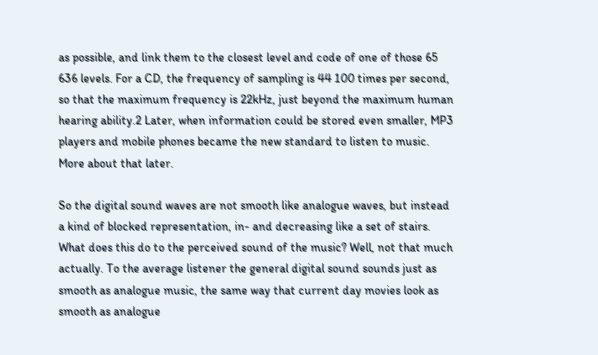as possible, and link them to the closest level and code of one of those 65 636 levels. For a CD, the frequency of sampling is 44 100 times per second, so that the maximum frequency is 22kHz, just beyond the maximum human hearing ability.2 Later, when information could be stored even smaller, MP3 players and mobile phones became the new standard to listen to music. More about that later.

So the digital sound waves are not smooth like analogue waves, but instead a kind of blocked representation, in- and decreasing like a set of stairs. What does this do to the perceived sound of the music? Well, not that much actually. To the average listener the general digital sound sounds just as smooth as analogue music, the same way that current day movies look as smooth as analogue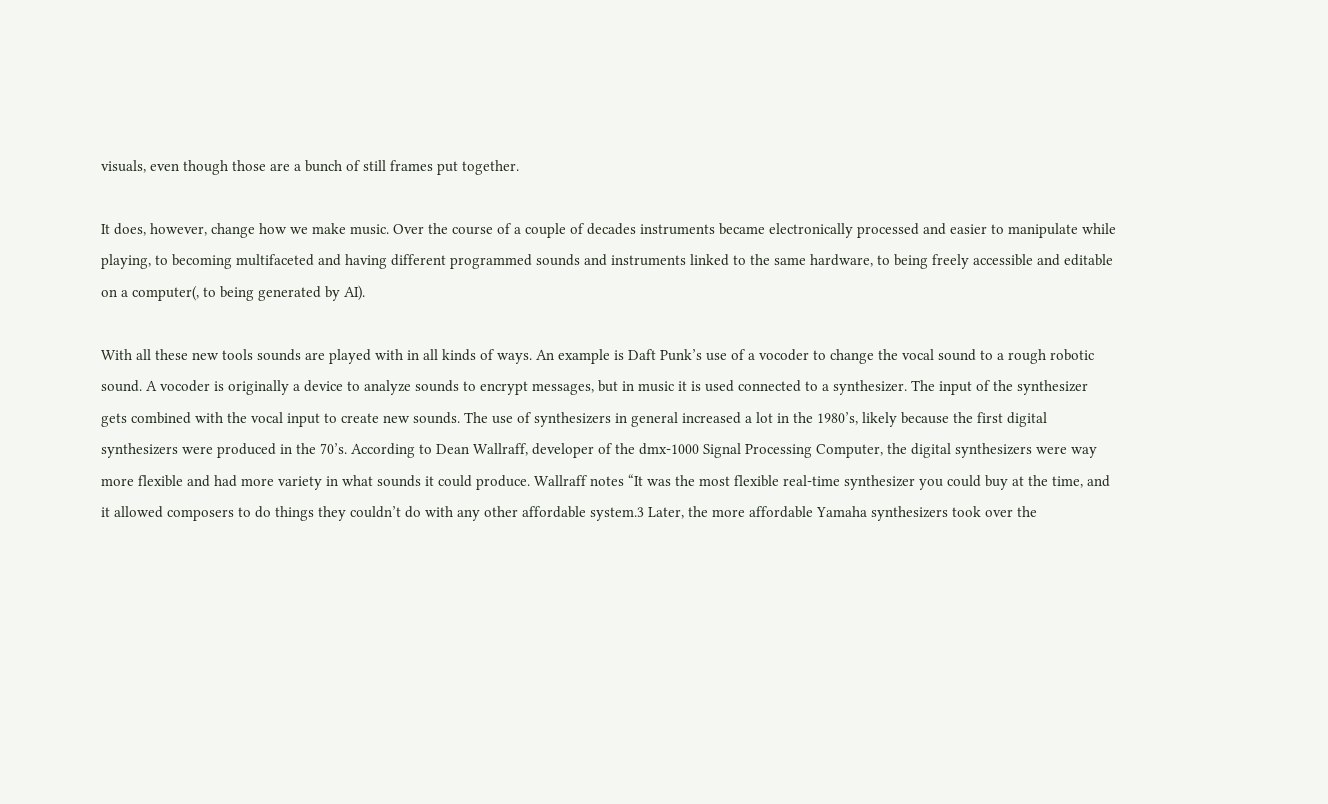visuals, even though those are a bunch of still frames put together.

It does, however, change how we make music. Over the course of a couple of decades instruments became electronically processed and easier to manipulate while playing, to becoming multifaceted and having different programmed sounds and instruments linked to the same hardware, to being freely accessible and editable on a computer(, to being generated by AI).

With all these new tools sounds are played with in all kinds of ways. An example is Daft Punk’s use of a vocoder to change the vocal sound to a rough robotic sound. A vocoder is originally a device to analyze sounds to encrypt messages, but in music it is used connected to a synthesizer. The input of the synthesizer gets combined with the vocal input to create new sounds. The use of synthesizers in general increased a lot in the 1980’s, likely because the first digital synthesizers were produced in the 70’s. According to Dean Wallraff, developer of the dmx-1000 Signal Processing Computer, the digital synthesizers were way more flexible and had more variety in what sounds it could produce. Wallraff notes “It was the most flexible real-time synthesizer you could buy at the time, and it allowed composers to do things they couldn’t do with any other affordable system.3 Later, the more affordable Yamaha synthesizers took over the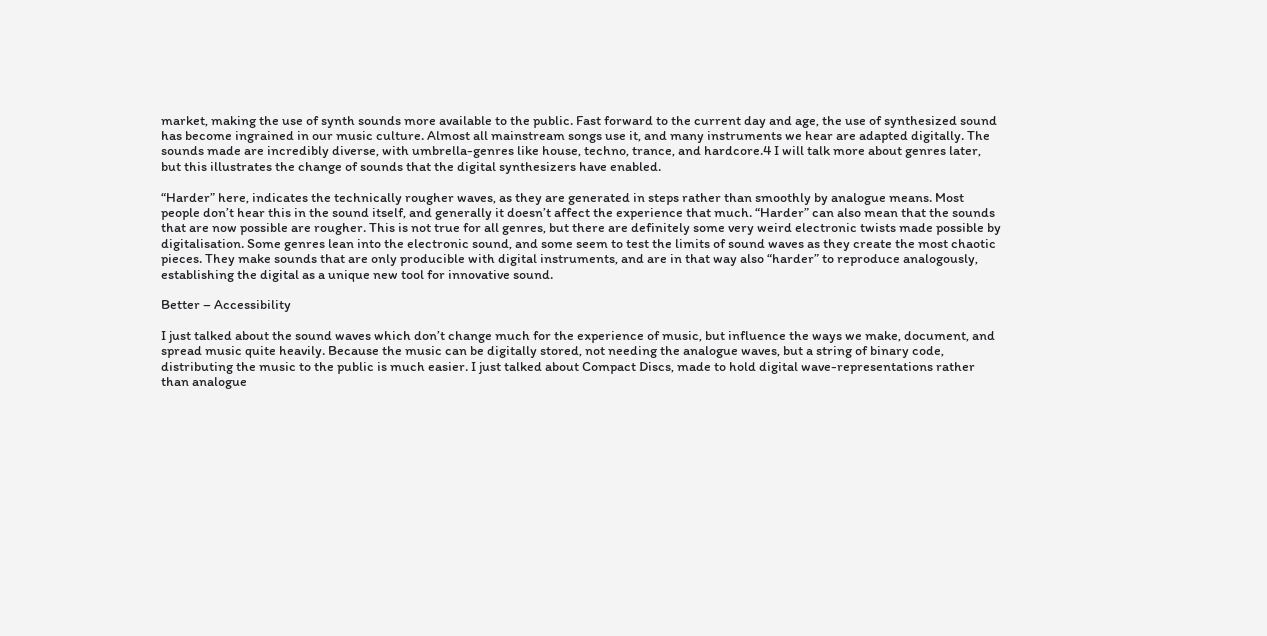market, making the use of synth sounds more available to the public. Fast forward to the current day and age, the use of synthesized sound has become ingrained in our music culture. Almost all mainstream songs use it, and many instruments we hear are adapted digitally. The sounds made are incredibly diverse, with umbrella-genres like house, techno, trance, and hardcore.4 I will talk more about genres later, but this illustrates the change of sounds that the digital synthesizers have enabled.

“Harder” here, indicates the technically rougher waves, as they are generated in steps rather than smoothly by analogue means. Most people don’t hear this in the sound itself, and generally it doesn’t affect the experience that much. “Harder” can also mean that the sounds that are now possible are rougher. This is not true for all genres, but there are definitely some very weird electronic twists made possible by digitalisation. Some genres lean into the electronic sound, and some seem to test the limits of sound waves as they create the most chaotic pieces. They make sounds that are only producible with digital instruments, and are in that way also “harder” to reproduce analogously, establishing the digital as a unique new tool for innovative sound.

Better – Accessibility

I just talked about the sound waves which don’t change much for the experience of music, but influence the ways we make, document, and spread music quite heavily. Because the music can be digitally stored, not needing the analogue waves, but a string of binary code, distributing the music to the public is much easier. I just talked about Compact Discs, made to hold digital wave-representations rather than analogue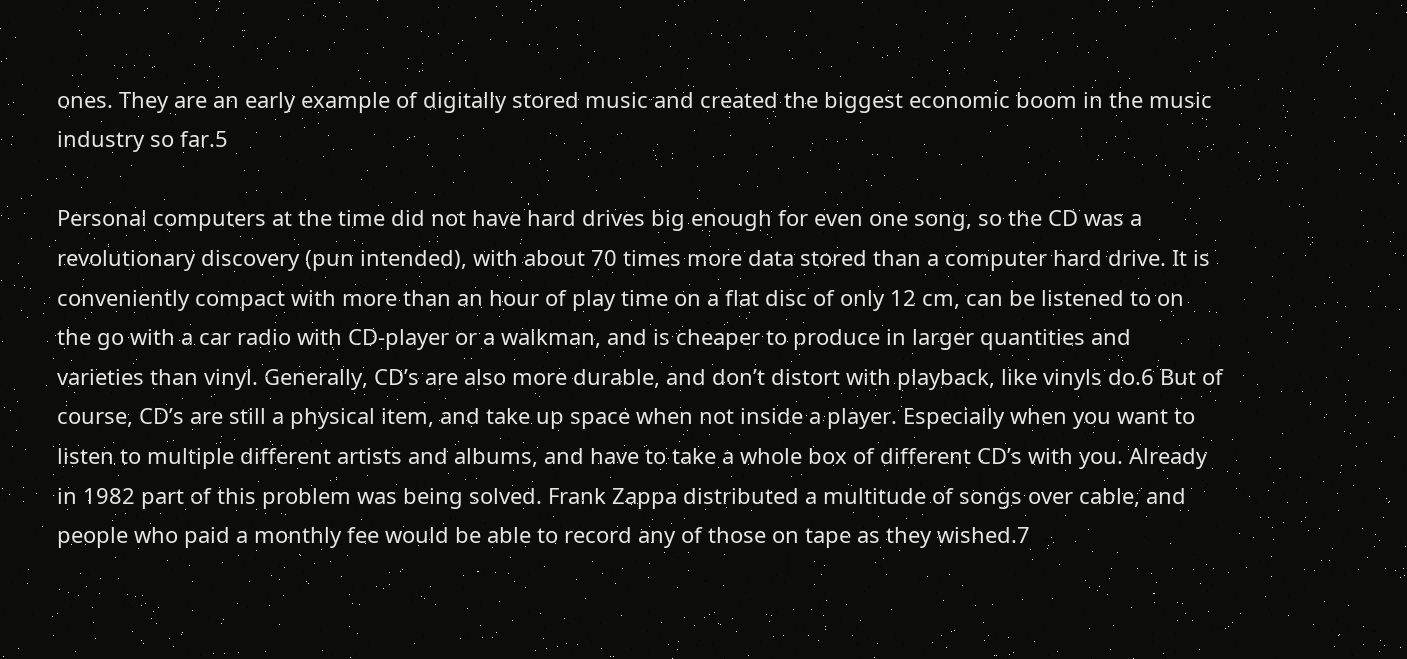ones. They are an early example of digitally stored music and created the biggest economic boom in the music industry so far.5

Personal computers at the time did not have hard drives big enough for even one song, so the CD was a revolutionary discovery (pun intended), with about 70 times more data stored than a computer hard drive. It is conveniently compact with more than an hour of play time on a flat disc of only 12 cm, can be listened to on the go with a car radio with CD-player or a walkman, and is cheaper to produce in larger quantities and varieties than vinyl. Generally, CD’s are also more durable, and don’t distort with playback, like vinyls do.6 But of course, CD’s are still a physical item, and take up space when not inside a player. Especially when you want to listen to multiple different artists and albums, and have to take a whole box of different CD’s with you. Already in 1982 part of this problem was being solved. Frank Zappa distributed a multitude of songs over cable, and people who paid a monthly fee would be able to record any of those on tape as they wished.7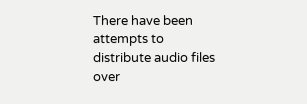There have been attempts to distribute audio files over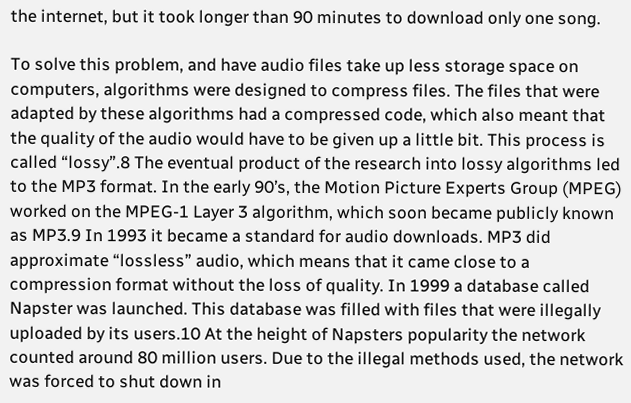the internet, but it took longer than 90 minutes to download only one song.

To solve this problem, and have audio files take up less storage space on computers, algorithms were designed to compress files. The files that were adapted by these algorithms had a compressed code, which also meant that the quality of the audio would have to be given up a little bit. This process is called “lossy”.8 The eventual product of the research into lossy algorithms led to the MP3 format. In the early 90’s, the Motion Picture Experts Group (MPEG) worked on the MPEG-1 Layer 3 algorithm, which soon became publicly known as MP3.9 In 1993 it became a standard for audio downloads. MP3 did approximate “lossless” audio, which means that it came close to a compression format without the loss of quality. In 1999 a database called Napster was launched. This database was filled with files that were illegally uploaded by its users.10 At the height of Napsters popularity the network counted around 80 million users. Due to the illegal methods used, the network was forced to shut down in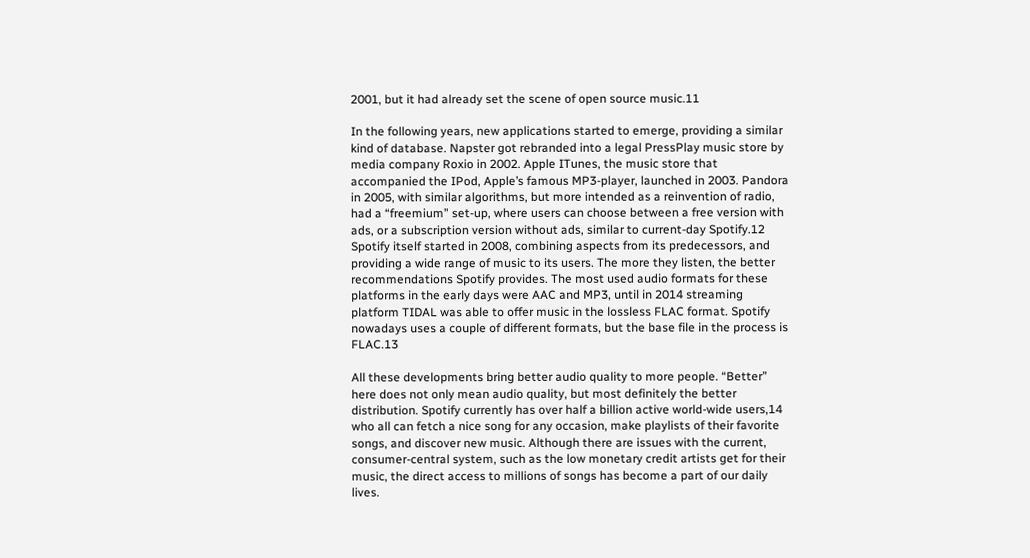2001, but it had already set the scene of open source music.11

In the following years, new applications started to emerge, providing a similar kind of database. Napster got rebranded into a legal PressPlay music store by media company Roxio in 2002. Apple ITunes, the music store that accompanied the IPod, Apple’s famous MP3-player, launched in 2003. Pandora in 2005, with similar algorithms, but more intended as a reinvention of radio, had a “freemium” set-up, where users can choose between a free version with ads, or a subscription version without ads, similar to current-day Spotify.12 Spotify itself started in 2008, combining aspects from its predecessors, and providing a wide range of music to its users. The more they listen, the better recommendations Spotify provides. The most used audio formats for these platforms in the early days were AAC and MP3, until in 2014 streaming platform TIDAL was able to offer music in the lossless FLAC format. Spotify nowadays uses a couple of different formats, but the base file in the process is FLAC.13

All these developments bring better audio quality to more people. “Better” here does not only mean audio quality, but most definitely the better distribution. Spotify currently has over half a billion active world-wide users,14 who all can fetch a nice song for any occasion, make playlists of their favorite songs, and discover new music. Although there are issues with the current, consumer-central system, such as the low monetary credit artists get for their music, the direct access to millions of songs has become a part of our daily lives.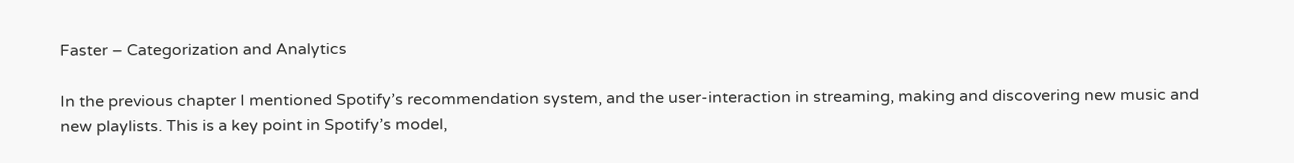Faster – Categorization and Analytics

In the previous chapter I mentioned Spotify’s recommendation system, and the user-interaction in streaming, making and discovering new music and new playlists. This is a key point in Spotify’s model,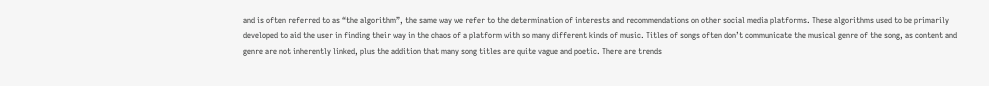and is often referred to as “the algorithm”, the same way we refer to the determination of interests and recommendations on other social media platforms. These algorithms used to be primarily developed to aid the user in finding their way in the chaos of a platform with so many different kinds of music. Titles of songs often don’t communicate the musical genre of the song, as content and genre are not inherently linked, plus the addition that many song titles are quite vague and poetic. There are trends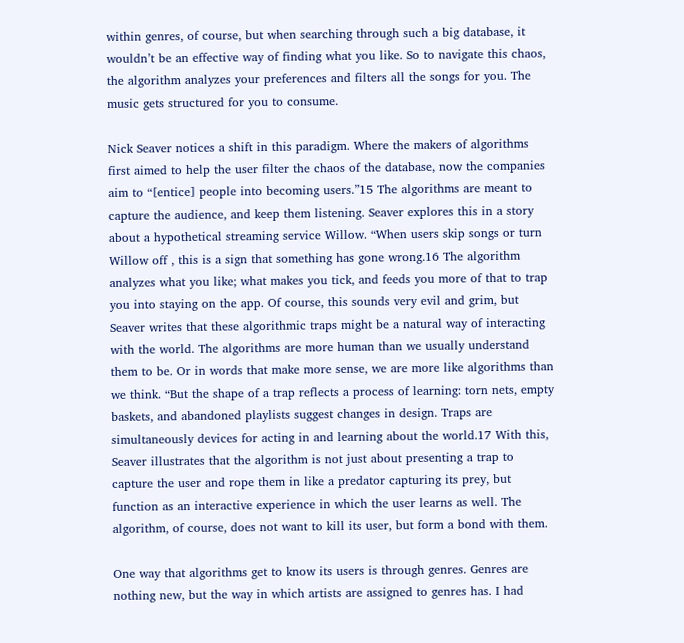within genres, of course, but when searching through such a big database, it wouldn’t be an effective way of finding what you like. So to navigate this chaos, the algorithm analyzes your preferences and filters all the songs for you. The music gets structured for you to consume.

Nick Seaver notices a shift in this paradigm. Where the makers of algorithms first aimed to help the user filter the chaos of the database, now the companies aim to “[entice] people into becoming users.”15 The algorithms are meant to capture the audience, and keep them listening. Seaver explores this in a story about a hypothetical streaming service Willow. “When users skip songs or turn Willow off , this is a sign that something has gone wrong.16 The algorithm analyzes what you like; what makes you tick, and feeds you more of that to trap you into staying on the app. Of course, this sounds very evil and grim, but Seaver writes that these algorithmic traps might be a natural way of interacting with the world. The algorithms are more human than we usually understand them to be. Or in words that make more sense, we are more like algorithms than we think. “But the shape of a trap reflects a process of learning: torn nets, empty baskets, and abandoned playlists suggest changes in design. Traps are simultaneously devices for acting in and learning about the world.17 With this, Seaver illustrates that the algorithm is not just about presenting a trap to capture the user and rope them in like a predator capturing its prey, but function as an interactive experience in which the user learns as well. The algorithm, of course, does not want to kill its user, but form a bond with them.

One way that algorithms get to know its users is through genres. Genres are nothing new, but the way in which artists are assigned to genres has. I had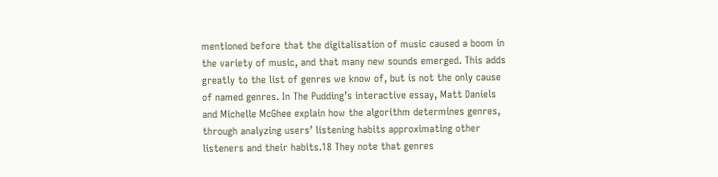mentioned before that the digitalisation of music caused a boom in the variety of music, and that many new sounds emerged. This adds greatly to the list of genres we know of, but is not the only cause of named genres. In The Pudding’s interactive essay, Matt Daniels and Michelle McGhee explain how the algorithm determines genres, through analyzing users’ listening habits approximating other listeners and their habits.18 They note that genres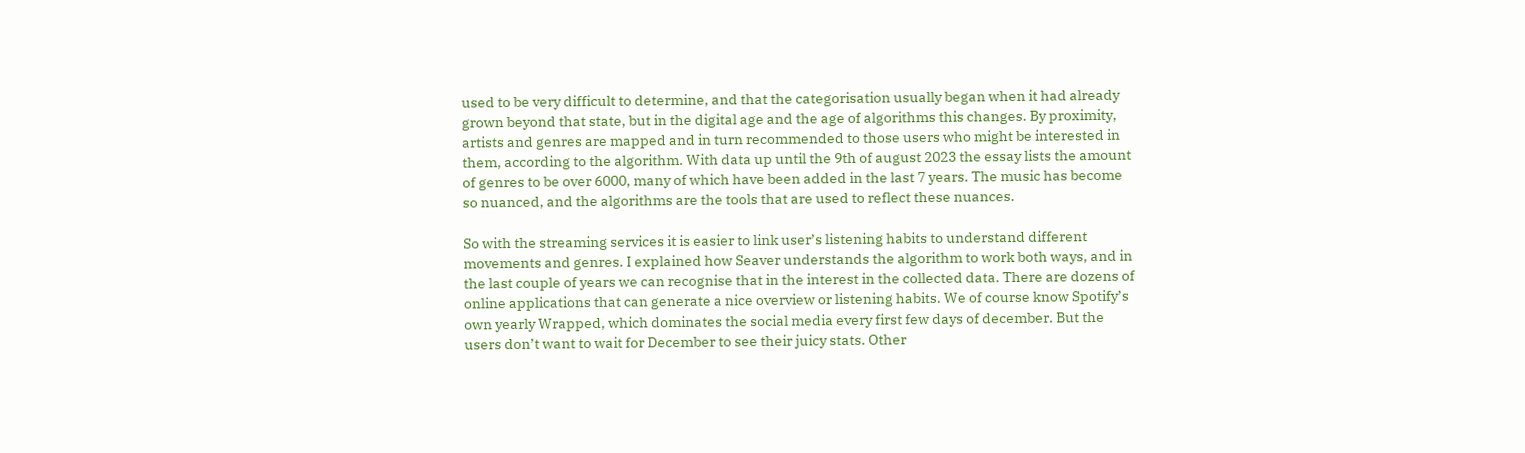used to be very difficult to determine, and that the categorisation usually began when it had already grown beyond that state, but in the digital age and the age of algorithms this changes. By proximity, artists and genres are mapped and in turn recommended to those users who might be interested in them, according to the algorithm. With data up until the 9th of august 2023 the essay lists the amount of genres to be over 6000, many of which have been added in the last 7 years. The music has become so nuanced, and the algorithms are the tools that are used to reflect these nuances.

So with the streaming services it is easier to link user’s listening habits to understand different movements and genres. I explained how Seaver understands the algorithm to work both ways, and in the last couple of years we can recognise that in the interest in the collected data. There are dozens of online applications that can generate a nice overview or listening habits. We of course know Spotify’s own yearly Wrapped, which dominates the social media every first few days of december. But the users don’t want to wait for December to see their juicy stats. Other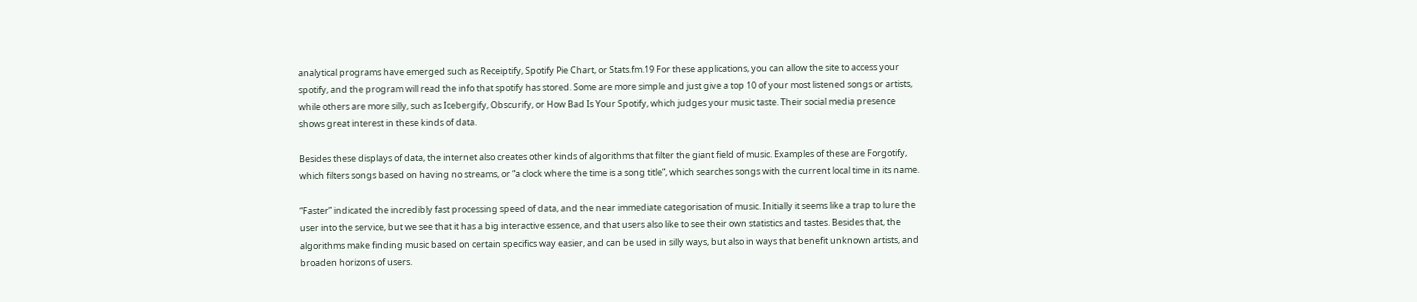analytical programs have emerged such as Receiptify, Spotify Pie Chart, or Stats.fm.19 For these applications, you can allow the site to access your spotify, and the program will read the info that spotify has stored. Some are more simple and just give a top 10 of your most listened songs or artists, while others are more silly, such as Icebergify, Obscurify, or How Bad Is Your Spotify, which judges your music taste. Their social media presence shows great interest in these kinds of data.

Besides these displays of data, the internet also creates other kinds of algorithms that filter the giant field of music. Examples of these are Forgotify, which filters songs based on having no streams, or “a clock where the time is a song title”, which searches songs with the current local time in its name.

“Faster” indicated the incredibly fast processing speed of data, and the near immediate categorisation of music. Initially it seems like a trap to lure the user into the service, but we see that it has a big interactive essence, and that users also like to see their own statistics and tastes. Besides that, the algorithms make finding music based on certain specifics way easier, and can be used in silly ways, but also in ways that benefit unknown artists, and broaden horizons of users.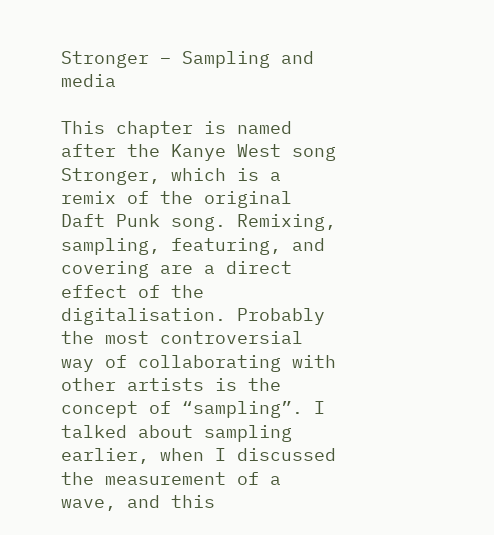Stronger – Sampling and media

This chapter is named after the Kanye West song Stronger, which is a remix of the original Daft Punk song. Remixing, sampling, featuring, and covering are a direct effect of the digitalisation. Probably the most controversial way of collaborating with other artists is the concept of “sampling”. I talked about sampling earlier, when I discussed the measurement of a wave, and this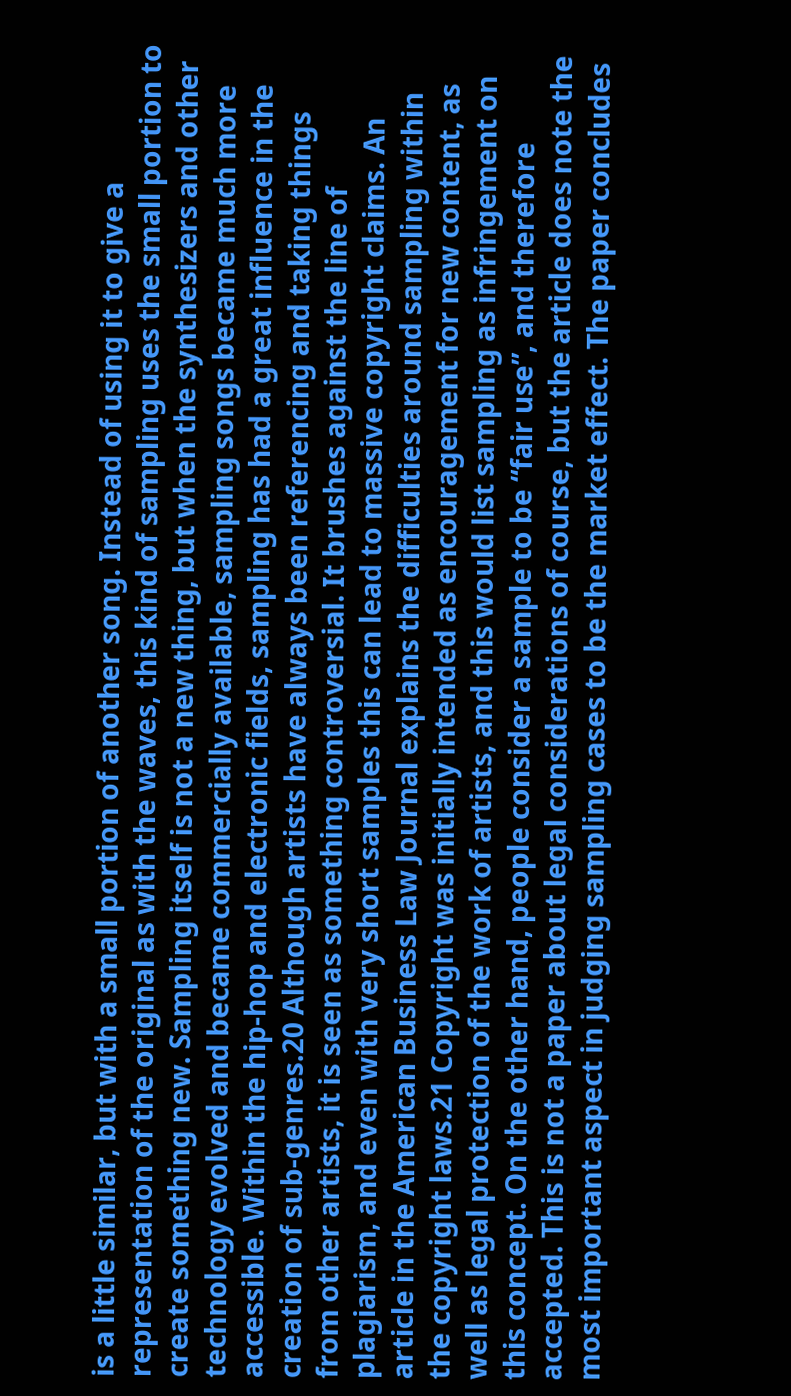is a little similar, but with a small portion of another song. Instead of using it to give a representation of the original as with the waves, this kind of sampling uses the small portion to create something new. Sampling itself is not a new thing, but when the synthesizers and other technology evolved and became commercially available, sampling songs became much more accessible. Within the hip-hop and electronic fields, sampling has had a great influence in the creation of sub-genres.20 Although artists have always been referencing and taking things from other artists, it is seen as something controversial. It brushes against the line of plagiarism, and even with very short samples this can lead to massive copyright claims. An article in the American Business Law Journal explains the difficulties around sampling within the copyright laws.21 Copyright was initially intended as encouragement for new content, as well as legal protection of the work of artists, and this would list sampling as infringement on this concept. On the other hand, people consider a sample to be “fair use”, and therefore accepted. This is not a paper about legal considerations of course, but the article does note the most important aspect in judging sampling cases to be the market effect. The paper concludes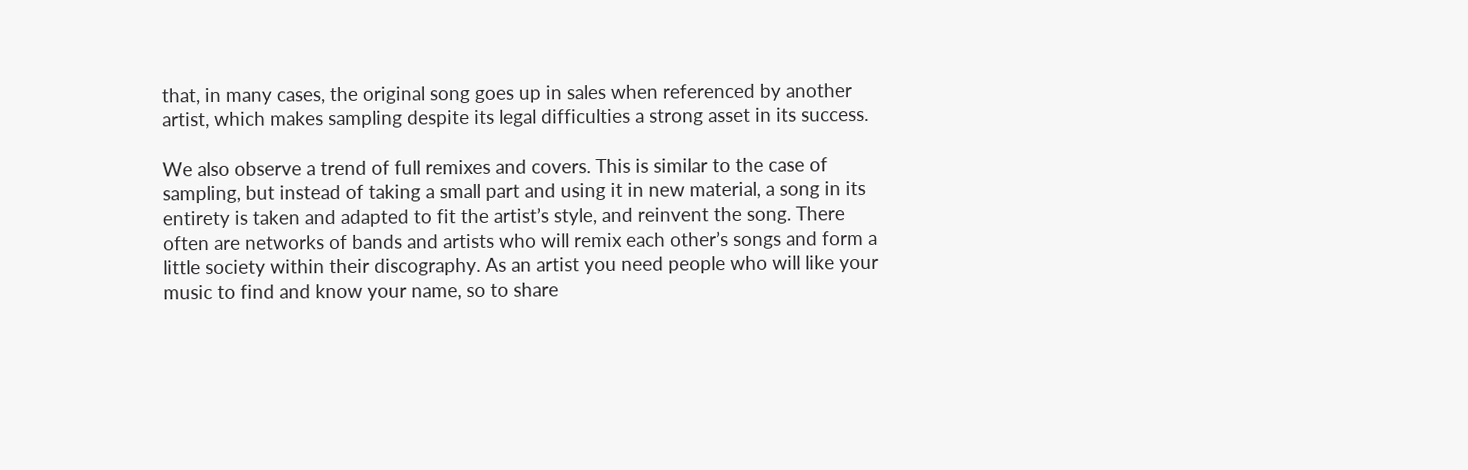that, in many cases, the original song goes up in sales when referenced by another artist, which makes sampling despite its legal difficulties a strong asset in its success.

We also observe a trend of full remixes and covers. This is similar to the case of sampling, but instead of taking a small part and using it in new material, a song in its entirety is taken and adapted to fit the artist’s style, and reinvent the song. There often are networks of bands and artists who will remix each other’s songs and form a little society within their discography. As an artist you need people who will like your music to find and know your name, so to share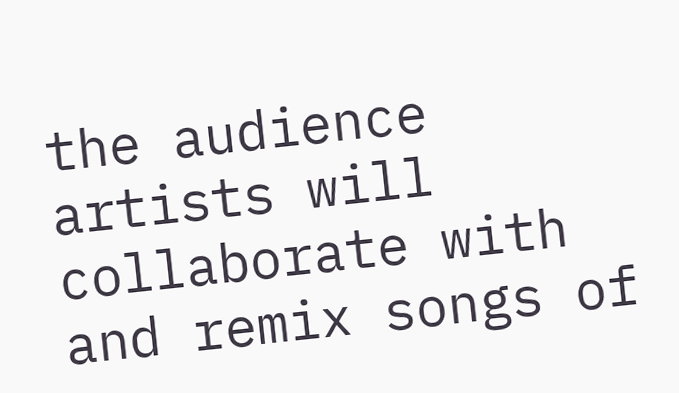the audience artists will collaborate with and remix songs of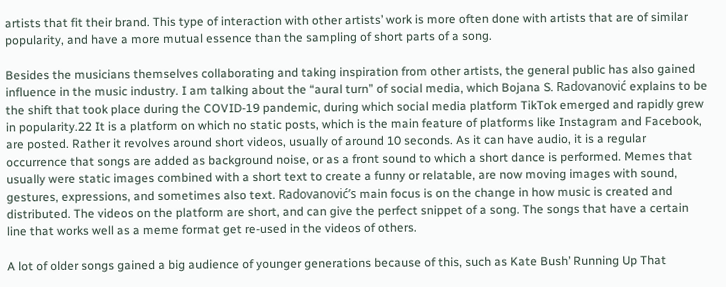artists that fit their brand. This type of interaction with other artists’ work is more often done with artists that are of similar popularity, and have a more mutual essence than the sampling of short parts of a song.

Besides the musicians themselves collaborating and taking inspiration from other artists, the general public has also gained influence in the music industry. I am talking about the “aural turn” of social media, which Bojana S. Radovanović explains to be the shift that took place during the COVID-19 pandemic, during which social media platform TikTok emerged and rapidly grew in popularity.22 It is a platform on which no static posts, which is the main feature of platforms like Instagram and Facebook, are posted. Rather it revolves around short videos, usually of around 10 seconds. As it can have audio, it is a regular occurrence that songs are added as background noise, or as a front sound to which a short dance is performed. Memes that usually were static images combined with a short text to create a funny or relatable, are now moving images with sound, gestures, expressions, and sometimes also text. Radovanović’s main focus is on the change in how music is created and distributed. The videos on the platform are short, and can give the perfect snippet of a song. The songs that have a certain line that works well as a meme format get re-used in the videos of others.

A lot of older songs gained a big audience of younger generations because of this, such as Kate Bush’ Running Up That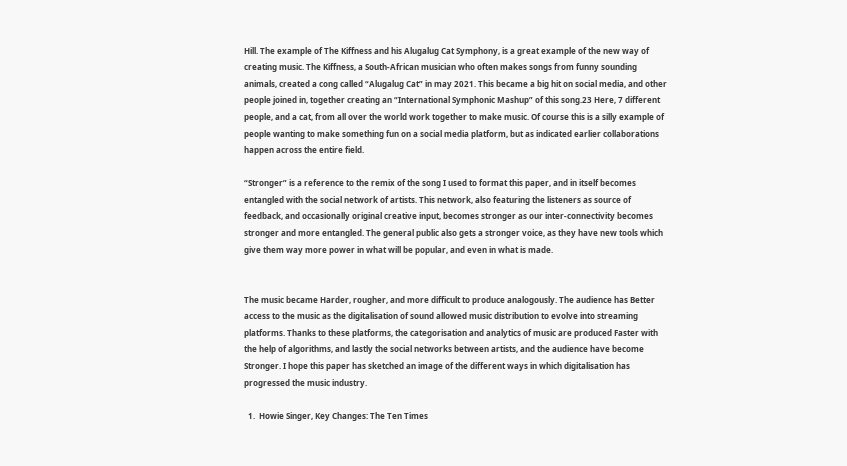Hill. The example of The Kiffness and his Alugalug Cat Symphony, is a great example of the new way of creating music. The Kiffness, a South-African musician who often makes songs from funny sounding animals, created a cong called “Alugalug Cat” in may 2021. This became a big hit on social media, and other people joined in, together creating an “International Symphonic Mashup” of this song.23 Here, 7 different people, and a cat, from all over the world work together to make music. Of course this is a silly example of people wanting to make something fun on a social media platform, but as indicated earlier collaborations happen across the entire field.

“Stronger” is a reference to the remix of the song I used to format this paper, and in itself becomes entangled with the social network of artists. This network, also featuring the listeners as source of feedback, and occasionally original creative input, becomes stronger as our inter-connectivity becomes stronger and more entangled. The general public also gets a stronger voice, as they have new tools which give them way more power in what will be popular, and even in what is made.


The music became Harder, rougher, and more difficult to produce analogously. The audience has Better access to the music as the digitalisation of sound allowed music distribution to evolve into streaming platforms. Thanks to these platforms, the categorisation and analytics of music are produced Faster with the help of algorithms, and lastly the social networks between artists, and the audience have become Stronger. I hope this paper has sketched an image of the different ways in which digitalisation has progressed the music industry.

  1.  Howie Singer, Key Changes: The Ten Times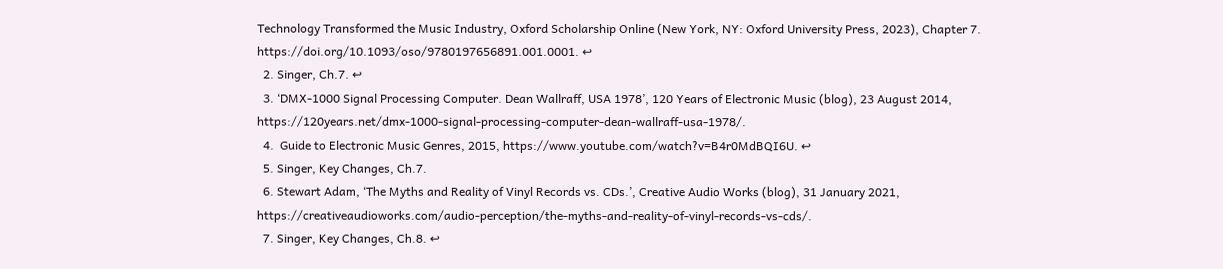Technology Transformed the Music Industry, Oxford Scholarship Online (New York, NY: Oxford University Press, 2023), Chapter 7. https://doi.org/10.1093/oso/9780197656891.001.0001. ↩
  2. Singer, Ch.7. ↩
  3. ‘DMX-1000 Signal Processing Computer. Dean Wallraff, USA 1978’, 120 Years of Electronic Music (blog), 23 August 2014, https://120years.net/dmx-1000-signal-processing-computer-dean-wallraff-usa-1978/.
  4.  Guide to Electronic Music Genres, 2015, https://www.youtube.com/watch?v=B4r0MdBQI6U. ↩
  5. Singer, Key Changes, Ch.7.
  6. Stewart Adam, ‘The Myths and Reality of Vinyl Records vs. CDs.’, Creative Audio Works (blog), 31 January 2021, https://creativeaudioworks.com/audio-perception/the-myths-and-reality-of-vinyl-records-vs-cds/.
  7. Singer, Key Changes, Ch.8. ↩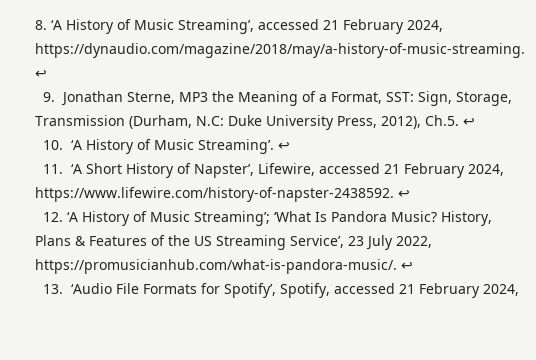8. ‘A History of Music Streaming’, accessed 21 February 2024, https://dynaudio.com/magazine/2018/may/a-history-of-music-streaming. ↩
  9.  Jonathan Sterne, MP3 the Meaning of a Format, SST: Sign, Storage, Transmission (Durham, N.C: Duke University Press, 2012), Ch.5. ↩
  10.  ‘A History of Music Streaming’. ↩
  11.  ‘A Short History of Napster’, Lifewire, accessed 21 February 2024, https://www.lifewire.com/history-of-napster-2438592. ↩
  12. ‘A History of Music Streaming’; ‘What Is Pandora Music? History, Plans & Features of the US Streaming Service’, 23 July 2022, https://promusicianhub.com/what-is-pandora-music/. ↩
  13.  ‘Audio File Formats for Spotify’, Spotify, accessed 21 February 2024,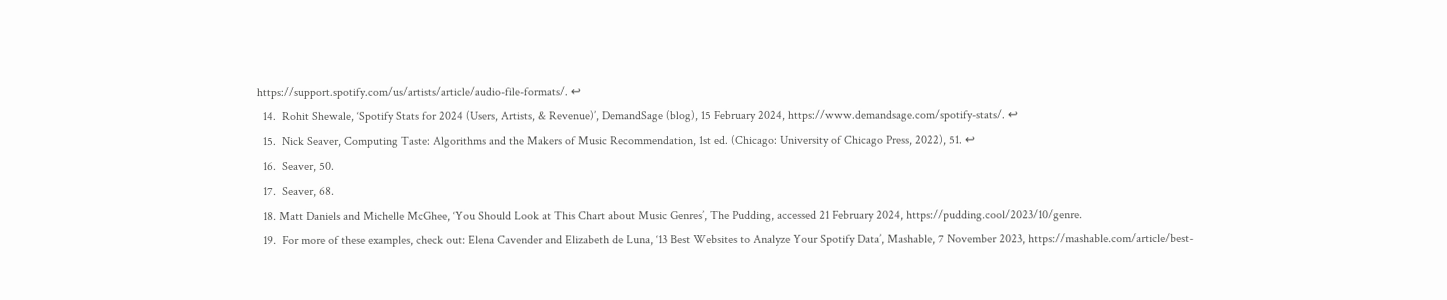https://support.spotify.com/us/artists/article/audio-file-formats/. ↩
  14.  Rohit Shewale, ‘Spotify Stats for 2024 (Users, Artists, & Revenue)’, DemandSage (blog), 15 February 2024, https://www.demandsage.com/spotify-stats/. ↩
  15.  Nick Seaver, Computing Taste: Algorithms and the Makers of Music Recommendation, 1st ed. (Chicago: University of Chicago Press, 2022), 51. ↩
  16.  Seaver, 50.
  17.  Seaver, 68.
  18. Matt Daniels and Michelle McGhee, ‘You Should Look at This Chart about Music Genres’, The Pudding, accessed 21 February 2024, https://pudding.cool/2023/10/genre.
  19.  For more of these examples, check out: Elena Cavender and Elizabeth de Luna, ‘13 Best Websites to Analyze Your Spotify Data’, Mashable, 7 November 2023, https://mashable.com/article/best-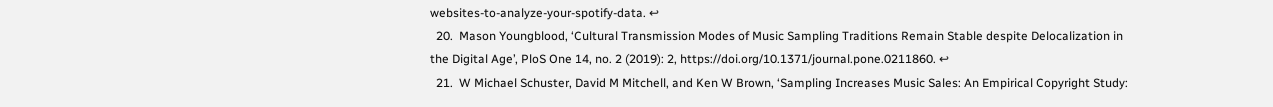websites-to-analyze-your-spotify-data. ↩
  20.  Mason Youngblood, ‘Cultural Transmission Modes of Music Sampling Traditions Remain Stable despite Delocalization in the Digital Age’, PloS One 14, no. 2 (2019): 2, https://doi.org/10.1371/journal.pone.0211860. ↩
  21.  W Michael Schuster, David M Mitchell, and Ken W Brown, ‘Sampling Increases Music Sales: An Empirical Copyright Study: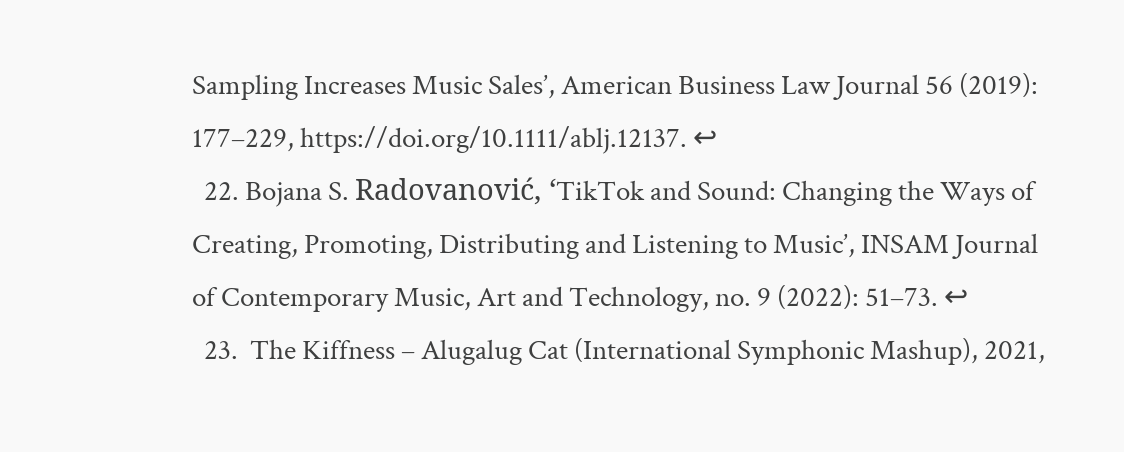Sampling Increases Music Sales’, American Business Law Journal 56 (2019): 177–229, https://doi.org/10.1111/ablj.12137. ↩
  22. Bojana S. Radovanović, ‘TikTok and Sound: Changing the Ways of Creating, Promoting, Distributing and Listening to Music’, INSAM Journal of Contemporary Music, Art and Technology, no. 9 (2022): 51–73. ↩
  23.  The Kiffness – Alugalug Cat (International Symphonic Mashup), 2021,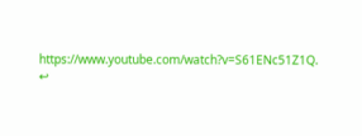https://www.youtube.com/watch?v=S61ENc51Z1Q. ↩